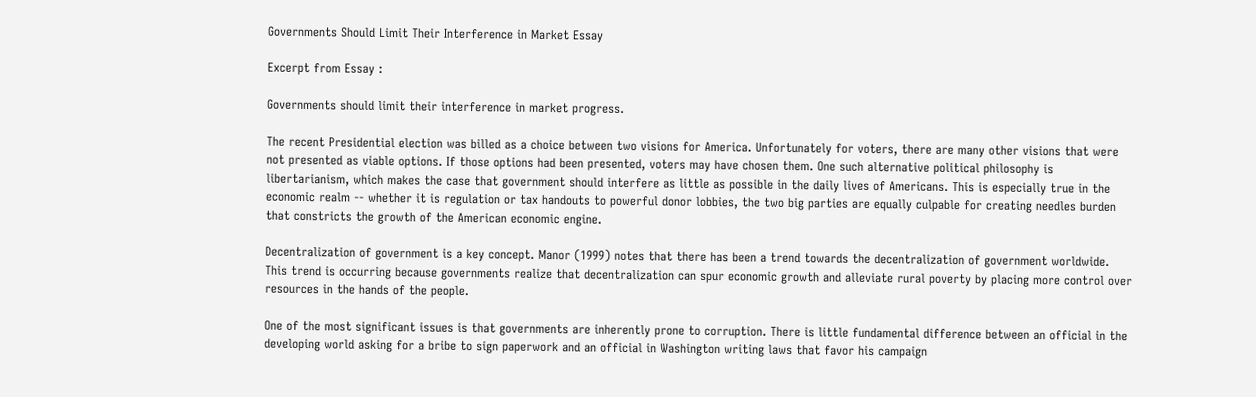Governments Should Limit Their Interference in Market Essay

Excerpt from Essay :

Governments should limit their interference in market progress.

The recent Presidential election was billed as a choice between two visions for America. Unfortunately for voters, there are many other visions that were not presented as viable options. If those options had been presented, voters may have chosen them. One such alternative political philosophy is libertarianism, which makes the case that government should interfere as little as possible in the daily lives of Americans. This is especially true in the economic realm -- whether it is regulation or tax handouts to powerful donor lobbies, the two big parties are equally culpable for creating needles burden that constricts the growth of the American economic engine.

Decentralization of government is a key concept. Manor (1999) notes that there has been a trend towards the decentralization of government worldwide. This trend is occurring because governments realize that decentralization can spur economic growth and alleviate rural poverty by placing more control over resources in the hands of the people.

One of the most significant issues is that governments are inherently prone to corruption. There is little fundamental difference between an official in the developing world asking for a bribe to sign paperwork and an official in Washington writing laws that favor his campaign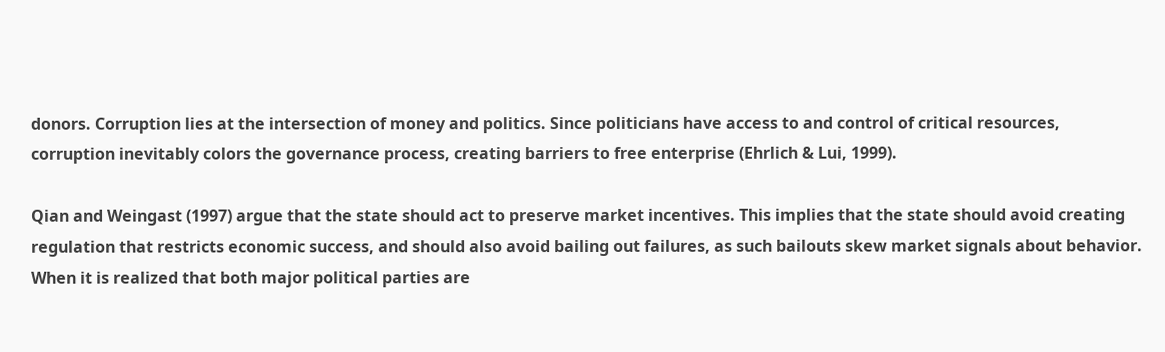donors. Corruption lies at the intersection of money and politics. Since politicians have access to and control of critical resources, corruption inevitably colors the governance process, creating barriers to free enterprise (Ehrlich & Lui, 1999).

Qian and Weingast (1997) argue that the state should act to preserve market incentives. This implies that the state should avoid creating regulation that restricts economic success, and should also avoid bailing out failures, as such bailouts skew market signals about behavior. When it is realized that both major political parties are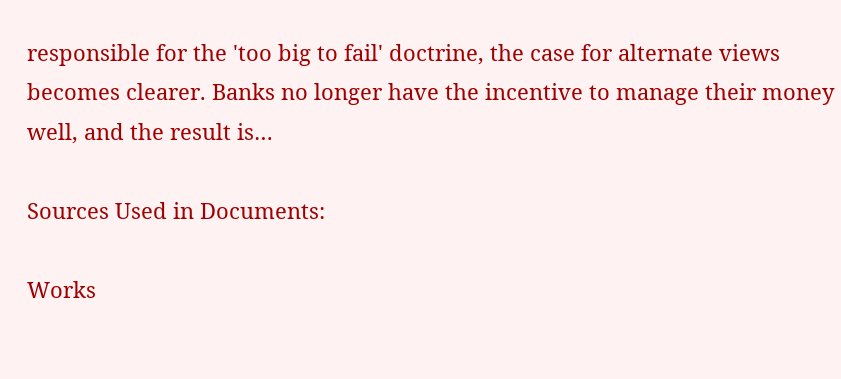responsible for the 'too big to fail' doctrine, the case for alternate views becomes clearer. Banks no longer have the incentive to manage their money well, and the result is…

Sources Used in Documents:

Works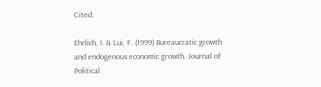Cited:

Ehrlich, I. & Lui, F. (1999) Bureaucratic growth and endogenous economic growth. Journal of Political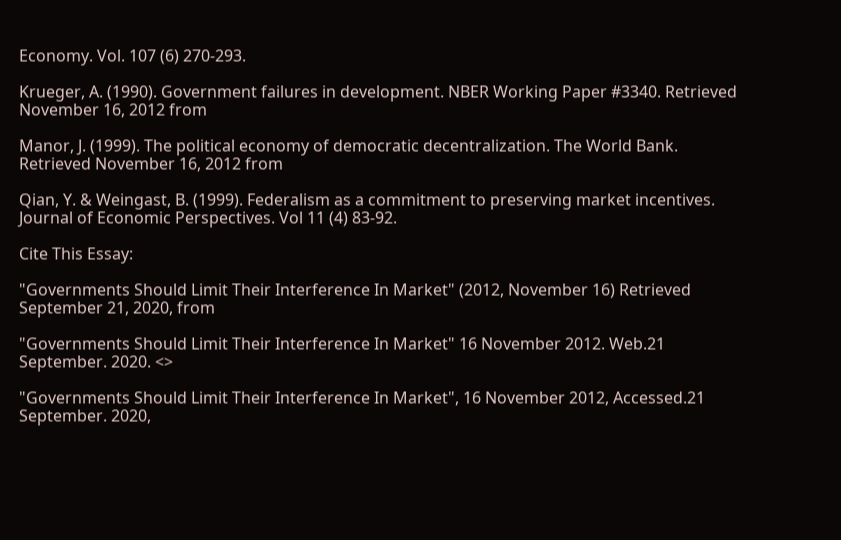Economy. Vol. 107 (6) 270-293.

Krueger, A. (1990). Government failures in development. NBER Working Paper #3340. Retrieved November 16, 2012 from

Manor, J. (1999). The political economy of democratic decentralization. The World Bank. Retrieved November 16, 2012 from

Qian, Y. & Weingast, B. (1999). Federalism as a commitment to preserving market incentives. Journal of Economic Perspectives. Vol 11 (4) 83-92.

Cite This Essay:

"Governments Should Limit Their Interference In Market" (2012, November 16) Retrieved September 21, 2020, from

"Governments Should Limit Their Interference In Market" 16 November 2012. Web.21 September. 2020. <>

"Governments Should Limit Their Interference In Market", 16 November 2012, Accessed.21 September. 2020,